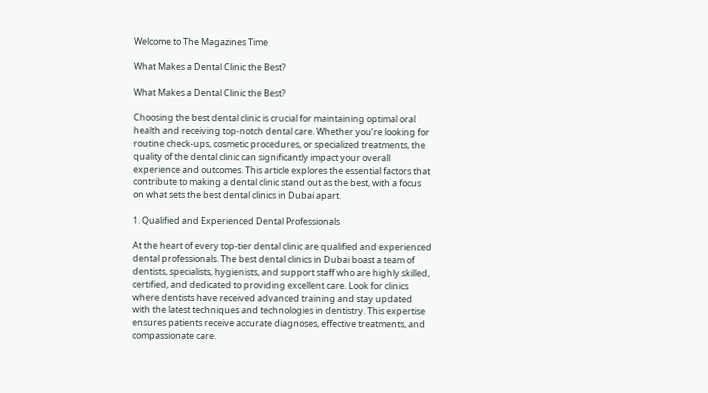Welcome to The Magazines Time

What Makes a Dental Clinic the Best?

What Makes a Dental Clinic the Best?

Choosing the best dental clinic is crucial for maintaining optimal oral health and receiving top-notch dental care. Whether you’re looking for routine check-ups, cosmetic procedures, or specialized treatments, the quality of the dental clinic can significantly impact your overall experience and outcomes. This article explores the essential factors that contribute to making a dental clinic stand out as the best, with a focus on what sets the best dental clinics in Dubai apart.

1. Qualified and Experienced Dental Professionals

At the heart of every top-tier dental clinic are qualified and experienced dental professionals. The best dental clinics in Dubai boast a team of dentists, specialists, hygienists, and support staff who are highly skilled, certified, and dedicated to providing excellent care. Look for clinics where dentists have received advanced training and stay updated with the latest techniques and technologies in dentistry. This expertise ensures patients receive accurate diagnoses, effective treatments, and compassionate care.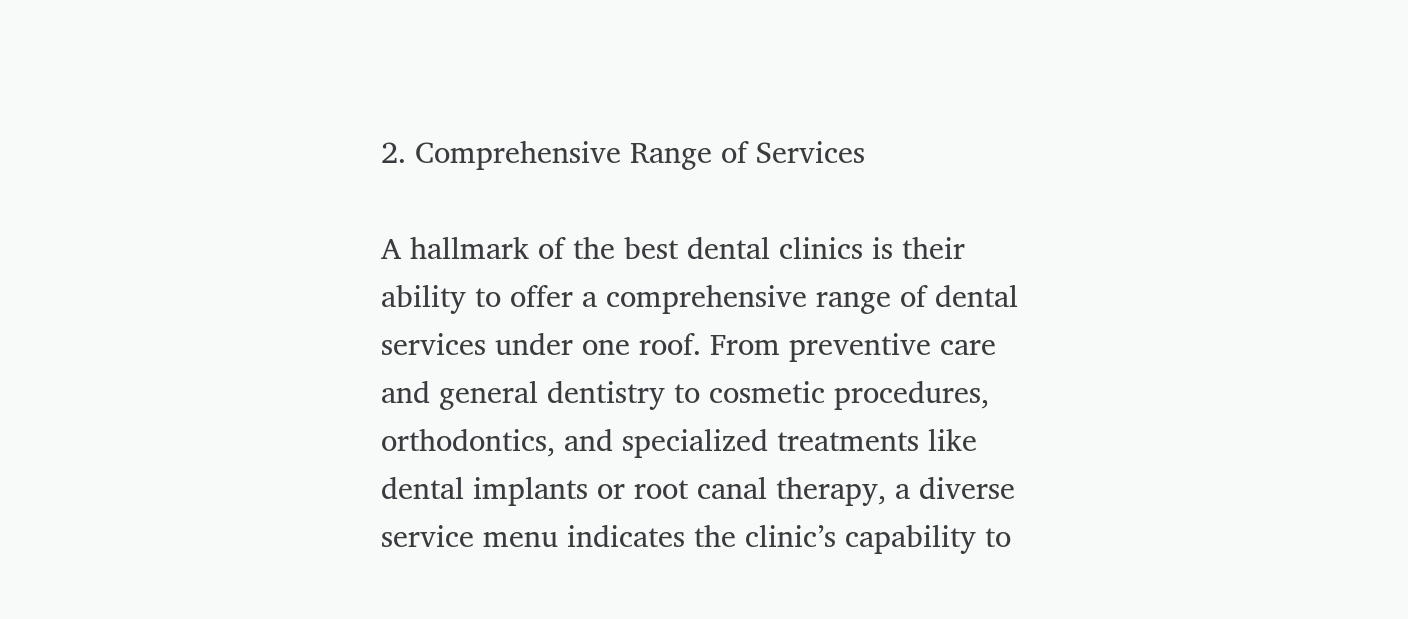2. Comprehensive Range of Services

A hallmark of the best dental clinics is their ability to offer a comprehensive range of dental services under one roof. From preventive care and general dentistry to cosmetic procedures, orthodontics, and specialized treatments like dental implants or root canal therapy, a diverse service menu indicates the clinic’s capability to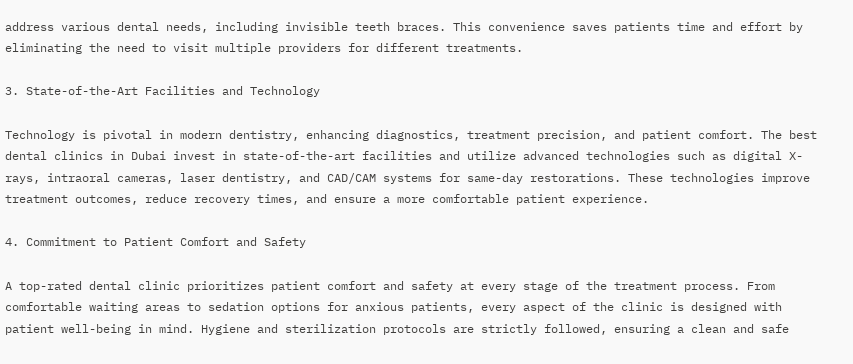address various dental needs, including invisible teeth braces. This convenience saves patients time and effort by eliminating the need to visit multiple providers for different treatments.

3. State-of-the-Art Facilities and Technology

Technology is pivotal in modern dentistry, enhancing diagnostics, treatment precision, and patient comfort. The best dental clinics in Dubai invest in state-of-the-art facilities and utilize advanced technologies such as digital X-rays, intraoral cameras, laser dentistry, and CAD/CAM systems for same-day restorations. These technologies improve treatment outcomes, reduce recovery times, and ensure a more comfortable patient experience.

4. Commitment to Patient Comfort and Safety

A top-rated dental clinic prioritizes patient comfort and safety at every stage of the treatment process. From comfortable waiting areas to sedation options for anxious patients, every aspect of the clinic is designed with patient well-being in mind. Hygiene and sterilization protocols are strictly followed, ensuring a clean and safe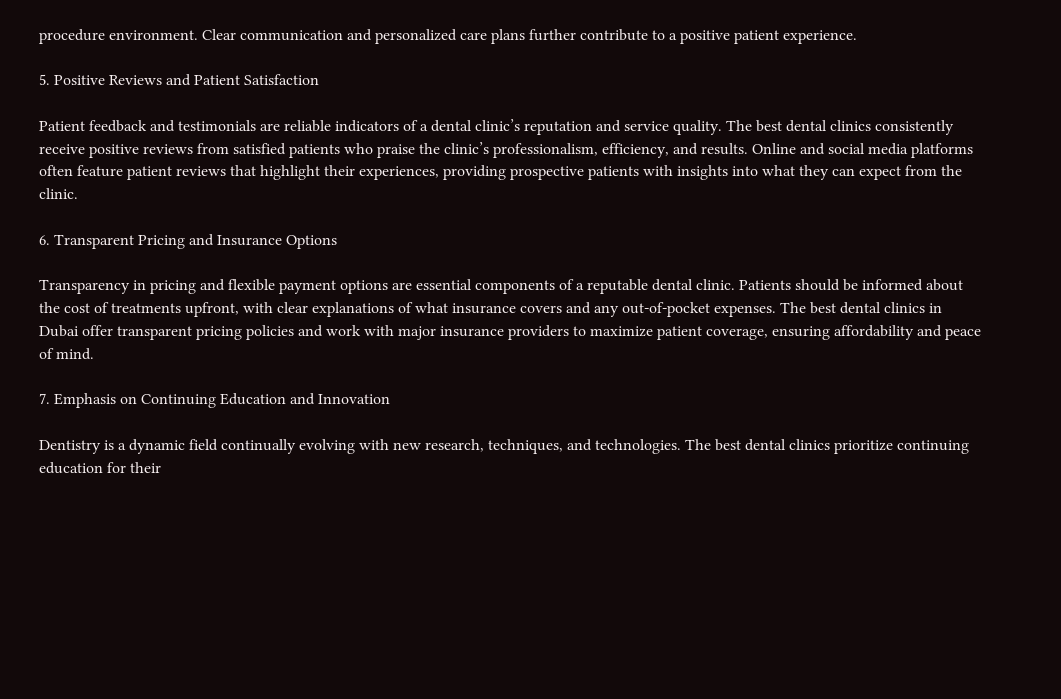procedure environment. Clear communication and personalized care plans further contribute to a positive patient experience.

5. Positive Reviews and Patient Satisfaction

Patient feedback and testimonials are reliable indicators of a dental clinic’s reputation and service quality. The best dental clinics consistently receive positive reviews from satisfied patients who praise the clinic’s professionalism, efficiency, and results. Online and social media platforms often feature patient reviews that highlight their experiences, providing prospective patients with insights into what they can expect from the clinic.

6. Transparent Pricing and Insurance Options

Transparency in pricing and flexible payment options are essential components of a reputable dental clinic. Patients should be informed about the cost of treatments upfront, with clear explanations of what insurance covers and any out-of-pocket expenses. The best dental clinics in Dubai offer transparent pricing policies and work with major insurance providers to maximize patient coverage, ensuring affordability and peace of mind.

7. Emphasis on Continuing Education and Innovation

Dentistry is a dynamic field continually evolving with new research, techniques, and technologies. The best dental clinics prioritize continuing education for their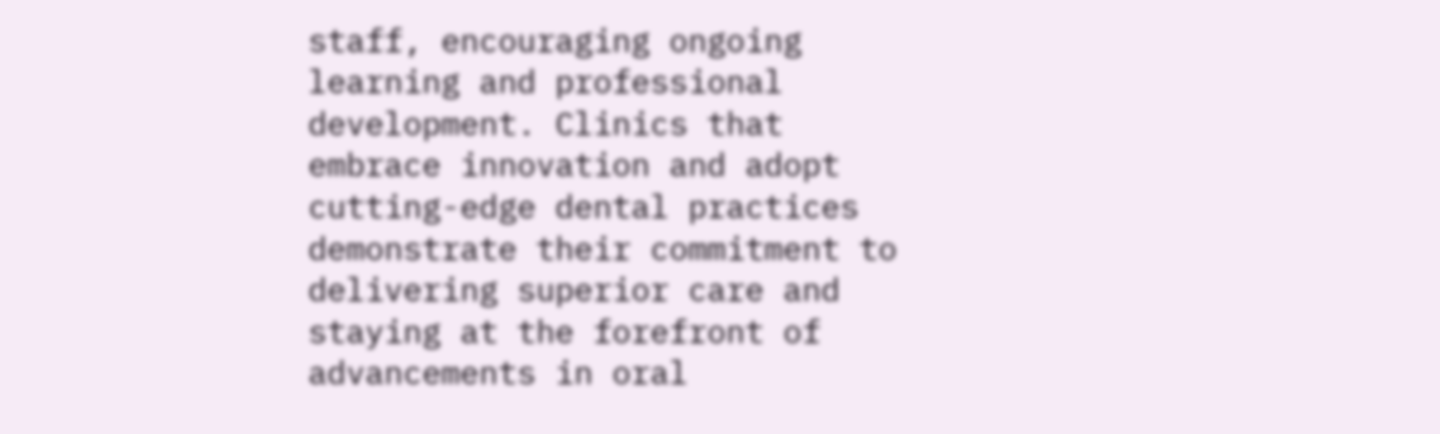staff, encouraging ongoing learning and professional development. Clinics that embrace innovation and adopt cutting-edge dental practices demonstrate their commitment to delivering superior care and staying at the forefront of advancements in oral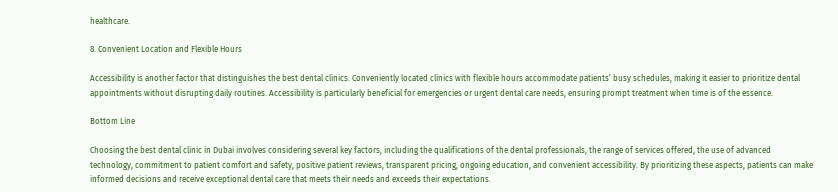healthcare.

8. Convenient Location and Flexible Hours

Accessibility is another factor that distinguishes the best dental clinics. Conveniently located clinics with flexible hours accommodate patients’ busy schedules, making it easier to prioritize dental appointments without disrupting daily routines. Accessibility is particularly beneficial for emergencies or urgent dental care needs, ensuring prompt treatment when time is of the essence.

Bottom Line

Choosing the best dental clinic in Dubai involves considering several key factors, including the qualifications of the dental professionals, the range of services offered, the use of advanced technology, commitment to patient comfort and safety, positive patient reviews, transparent pricing, ongoing education, and convenient accessibility. By prioritizing these aspects, patients can make informed decisions and receive exceptional dental care that meets their needs and exceeds their expectations.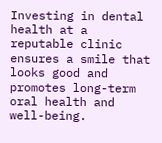Investing in dental health at a reputable clinic ensures a smile that looks good and promotes long-term oral health and well-being.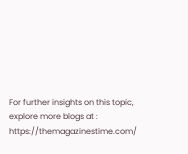For further insights on this topic, explore more blogs at : https://themagazinestime.com/